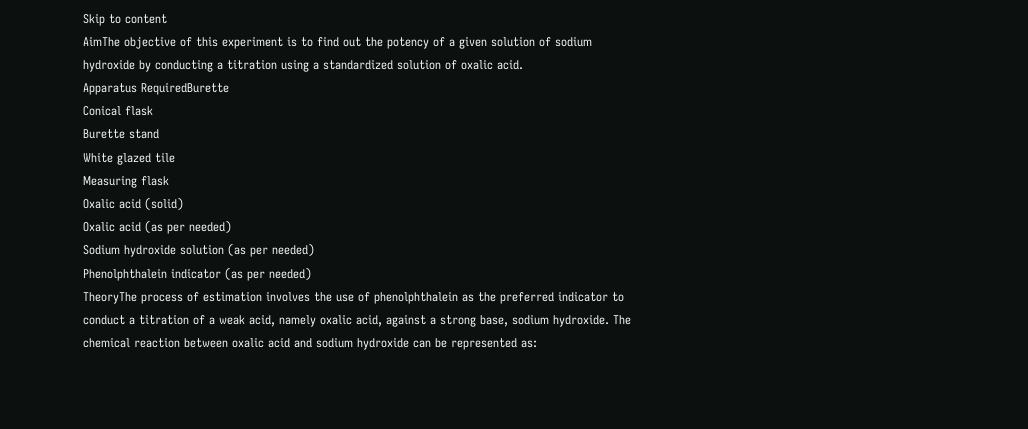Skip to content
AimThe objective of this experiment is to find out the potency of a given solution of sodium hydroxide by conducting a titration using a standardized solution of oxalic acid.
Apparatus RequiredBurette
Conical flask
Burette stand
White glazed tile
Measuring flask
Oxalic acid (solid)
Oxalic acid (as per needed)
Sodium hydroxide solution (as per needed)
Phenolphthalein indicator (as per needed)
TheoryThe process of estimation involves the use of phenolphthalein as the preferred indicator to conduct a titration of a weak acid, namely oxalic acid, against a strong base, sodium hydroxide. The chemical reaction between oxalic acid and sodium hydroxide can be represented as: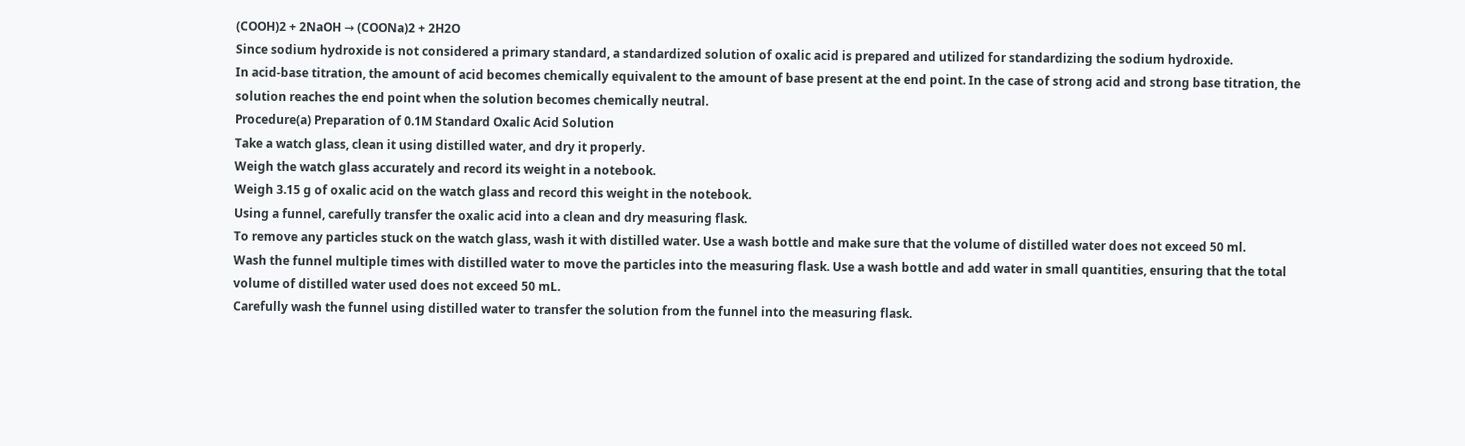(COOH)2 + 2NaOH → (COONa)2 + 2H2O
Since sodium hydroxide is not considered a primary standard, a standardized solution of oxalic acid is prepared and utilized for standardizing the sodium hydroxide.
In acid-base titration, the amount of acid becomes chemically equivalent to the amount of base present at the end point. In the case of strong acid and strong base titration, the solution reaches the end point when the solution becomes chemically neutral.
Procedure(a) Preparation of 0.1M Standard Oxalic Acid Solution
Take a watch glass, clean it using distilled water, and dry it properly.
Weigh the watch glass accurately and record its weight in a notebook.
Weigh 3.15 g of oxalic acid on the watch glass and record this weight in the notebook.
Using a funnel, carefully transfer the oxalic acid into a clean and dry measuring flask.
To remove any particles stuck on the watch glass, wash it with distilled water. Use a wash bottle and make sure that the volume of distilled water does not exceed 50 ml.
Wash the funnel multiple times with distilled water to move the particles into the measuring flask. Use a wash bottle and add water in small quantities, ensuring that the total volume of distilled water used does not exceed 50 mL.
Carefully wash the funnel using distilled water to transfer the solution from the funnel into the measuring flask.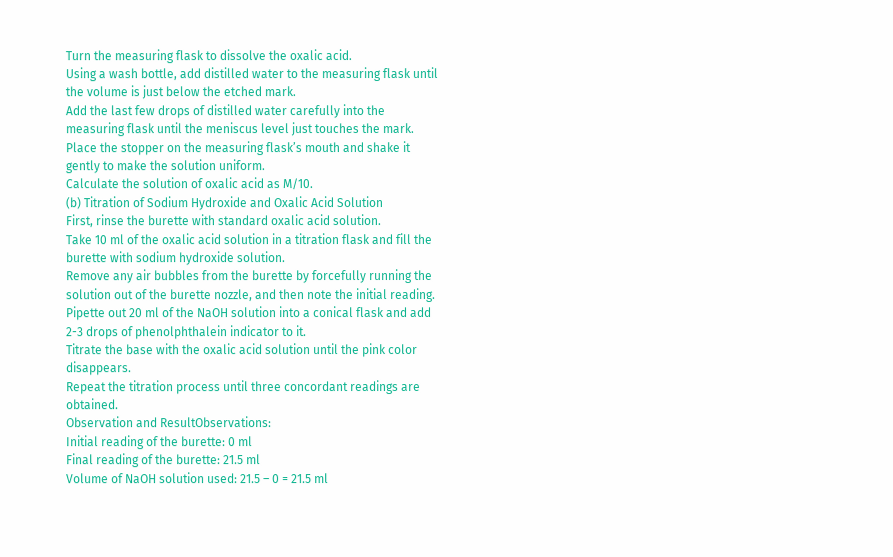Turn the measuring flask to dissolve the oxalic acid.
Using a wash bottle, add distilled water to the measuring flask until the volume is just below the etched mark.
Add the last few drops of distilled water carefully into the measuring flask until the meniscus level just touches the mark.
Place the stopper on the measuring flask’s mouth and shake it gently to make the solution uniform.
Calculate the solution of oxalic acid as M/10.
(b) Titration of Sodium Hydroxide and Oxalic Acid Solution
First, rinse the burette with standard oxalic acid solution.
Take 10 ml of the oxalic acid solution in a titration flask and fill the burette with sodium hydroxide solution.
Remove any air bubbles from the burette by forcefully running the solution out of the burette nozzle, and then note the initial reading.
Pipette out 20 ml of the NaOH solution into a conical flask and add 2-3 drops of phenolphthalein indicator to it.
Titrate the base with the oxalic acid solution until the pink color disappears.
Repeat the titration process until three concordant readings are obtained.
Observation and ResultObservations:
Initial reading of the burette: 0 ml
Final reading of the burette: 21.5 ml
Volume of NaOH solution used: 21.5 – 0 = 21.5 ml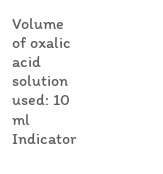Volume of oxalic acid solution used: 10 ml
Indicator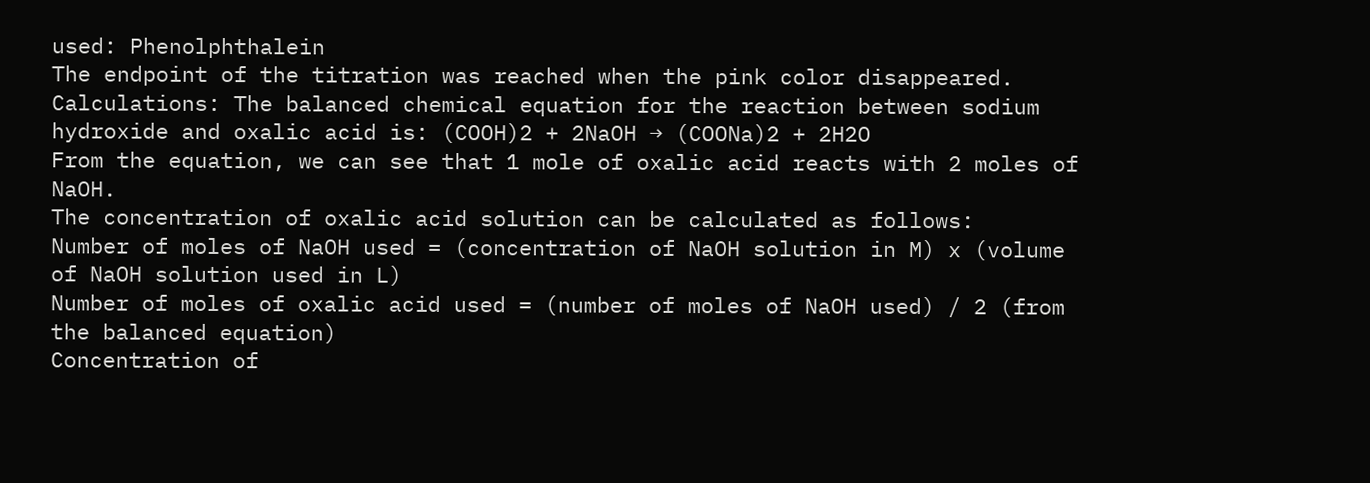used: Phenolphthalein
The endpoint of the titration was reached when the pink color disappeared.
Calculations: The balanced chemical equation for the reaction between sodium hydroxide and oxalic acid is: (COOH)2 + 2NaOH → (COONa)2 + 2H2O
From the equation, we can see that 1 mole of oxalic acid reacts with 2 moles of NaOH.
The concentration of oxalic acid solution can be calculated as follows:
Number of moles of NaOH used = (concentration of NaOH solution in M) x (volume of NaOH solution used in L)
Number of moles of oxalic acid used = (number of moles of NaOH used) / 2 (from the balanced equation)
Concentration of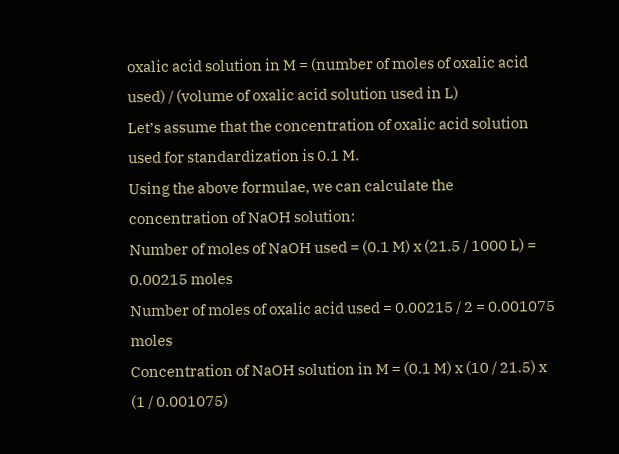oxalic acid solution in M = (number of moles of oxalic acid used) / (volume of oxalic acid solution used in L)
Let’s assume that the concentration of oxalic acid solution used for standardization is 0.1 M.
Using the above formulae, we can calculate the concentration of NaOH solution:
Number of moles of NaOH used = (0.1 M) x (21.5 / 1000 L) = 0.00215 moles
Number of moles of oxalic acid used = 0.00215 / 2 = 0.001075 moles
Concentration of NaOH solution in M = (0.1 M) x (10 / 21.5) x (1 / 0.001075)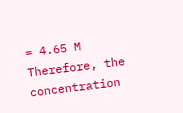= 4.65 M
Therefore, the concentration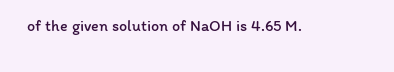of the given solution of NaOH is 4.65 M.